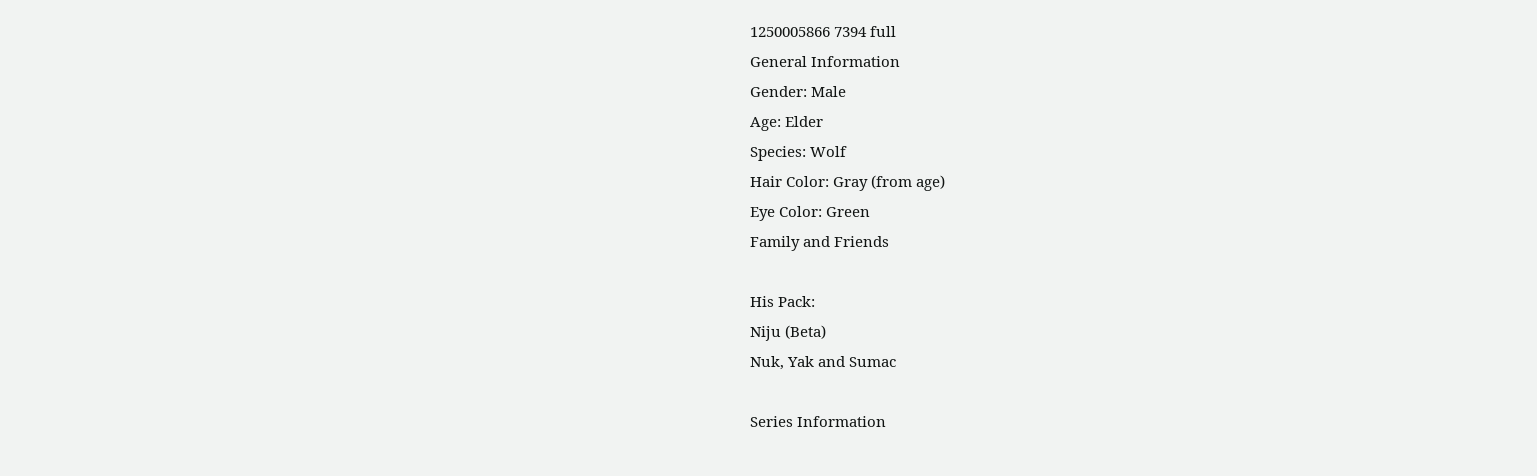1250005866 7394 full
General Information
Gender: Male
Age: Elder
Species: Wolf
Hair Color: Gray (from age)
Eye Color: Green
Family and Friends

His Pack:
Niju (Beta)
Nuk, Yak and Sumac

Series Information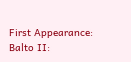First Appearance: Balto II: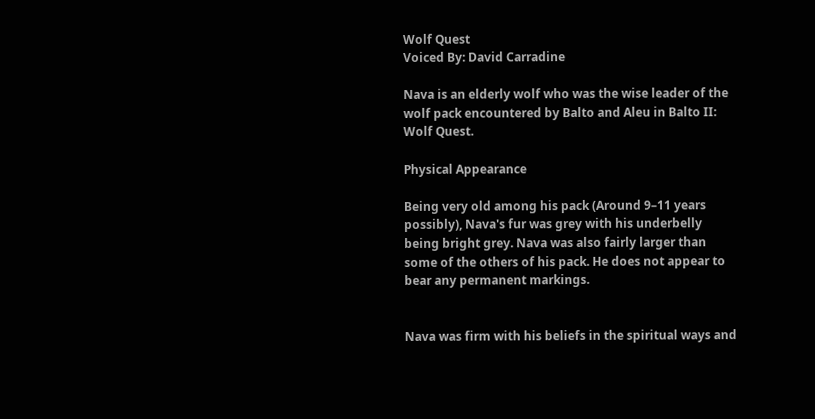Wolf Quest
Voiced By: David Carradine

Nava is an elderly wolf who was the wise leader of the wolf pack encountered by Balto and Aleu in Balto II: Wolf Quest.

Physical Appearance

Being very old among his pack (Around 9–11 years possibly), Nava's fur was grey with his underbelly being bright grey. Nava was also fairly larger than some of the others of his pack. He does not appear to bear any permanent markings.


Nava was firm with his beliefs in the spiritual ways and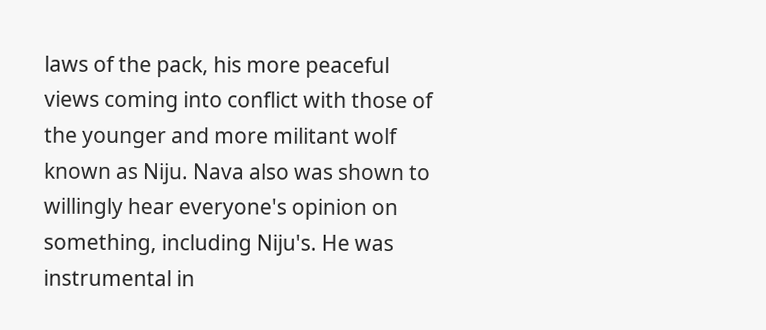laws of the pack, his more peaceful views coming into conflict with those of the younger and more militant wolf known as Niju. Nava also was shown to willingly hear everyone's opinion on something, including Niju's. He was instrumental in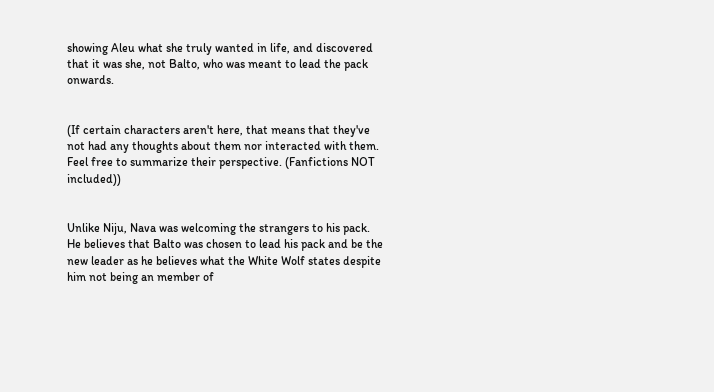showing Aleu what she truly wanted in life, and discovered that it was she, not Balto, who was meant to lead the pack onwards.


(If certain characters aren't here, that means that they've not had any thoughts about them nor interacted with them. Feel free to summarize their perspective. (Fanfictions NOT included))


Unlike Niju, Nava was welcoming the strangers to his pack. He believes that Balto was chosen to lead his pack and be the new leader as he believes what the White Wolf states despite him not being an member of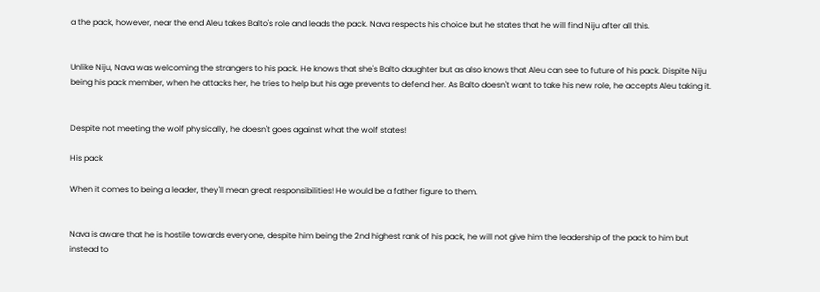a the pack, however, near the end Aleu takes Balto's role and leads the pack. Nava respects his choice but he states that he will find Niju after all this.


Unlike Niju, Nava was welcoming the strangers to his pack. He knows that she's Balto daughter but as also knows that Aleu can see to future of his pack. Dispite Niju being his pack member, when he attacks her, he tries to help but his age prevents to defend her. As Balto doesn't want to take his new role, he accepts Aleu taking it.


Despite not meeting the wolf physically, he doesn't goes against what the wolf states!

His pack

When it comes to being a leader, they'll mean great responsibilities! He would be a father figure to them.


Nava is aware that he is hostile towards everyone, despite him being the 2nd highest rank of his pack, he will not give him the leadership of the pack to him but instead to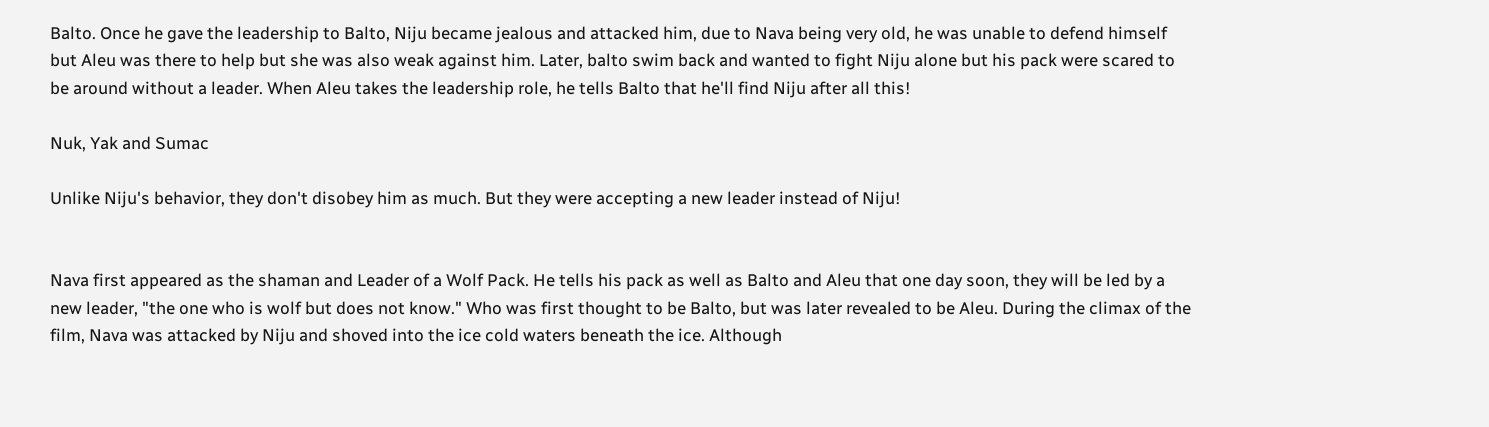Balto. Once he gave the leadership to Balto, Niju became jealous and attacked him, due to Nava being very old, he was unable to defend himself but Aleu was there to help but she was also weak against him. Later, balto swim back and wanted to fight Niju alone but his pack were scared to be around without a leader. When Aleu takes the leadership role, he tells Balto that he'll find Niju after all this!

Nuk, Yak and Sumac

Unlike Niju's behavior, they don't disobey him as much. But they were accepting a new leader instead of Niju!


Nava first appeared as the shaman and Leader of a Wolf Pack. He tells his pack as well as Balto and Aleu that one day soon, they will be led by a new leader, "the one who is wolf but does not know." Who was first thought to be Balto, but was later revealed to be Aleu. During the climax of the film, Nava was attacked by Niju and shoved into the ice cold waters beneath the ice. Although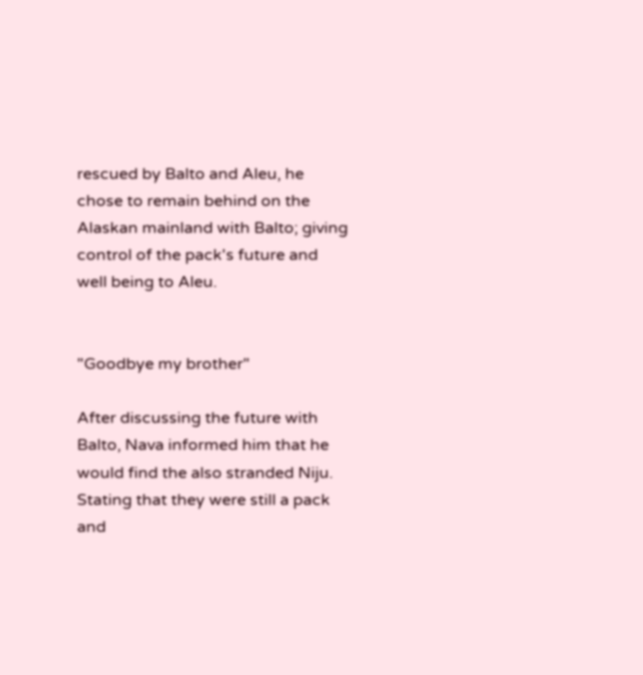rescued by Balto and Aleu, he chose to remain behind on the Alaskan mainland with Balto; giving control of the pack's future and well being to Aleu.


"Goodbye my brother"

After discussing the future with Balto, Nava informed him that he would find the also stranded Niju. Stating that they were still a pack and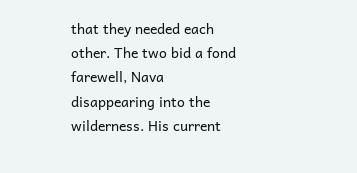that they needed each other. The two bid a fond farewell, Nava disappearing into the wilderness. His current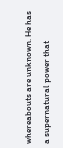whereabouts are unknown. He has a supernatural power that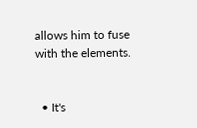allows him to fuse with the elements.


  • It's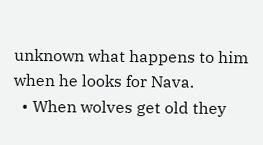unknown what happens to him when he looks for Nava.
  • When wolves get old they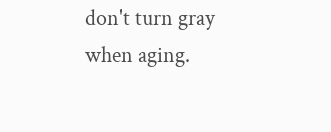don't turn gray when aging.